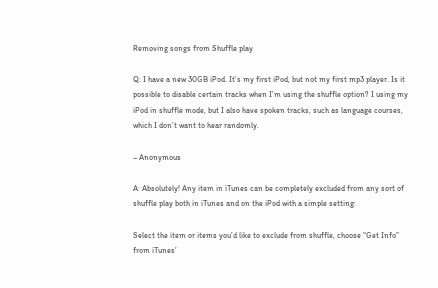Removing songs from Shuffle play

Q: I have a new 30GB iPod. It’s my first iPod, but not my first mp3 player. Is it possible to disable certain tracks when I’m using the shuffle option? I using my iPod in shuffle mode, but I also have spoken tracks, such as language courses, which I don’t want to hear randomly.

– Anonymous

A: Absolutely! Any item in iTunes can be completely excluded from any sort of shuffle play both in iTunes and on the iPod with a simple setting:

Select the item or items you’d like to exclude from shuffle, choose “Get Info” from iTunes’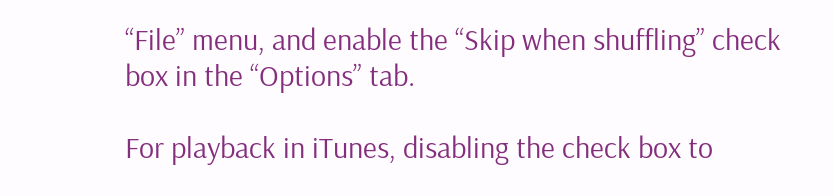“File” menu, and enable the “Skip when shuffling” check box in the “Options” tab.

For playback in iTunes, disabling the check box to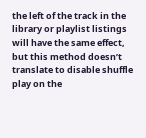the left of the track in the library or playlist listings will have the same effect, but this method doesn’t translate to disable shuffle play on the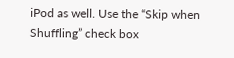iPod as well. Use the “Skip when Shuffling” check box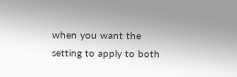when you want the setting to apply to both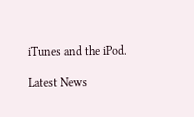iTunes and the iPod.

Latest News